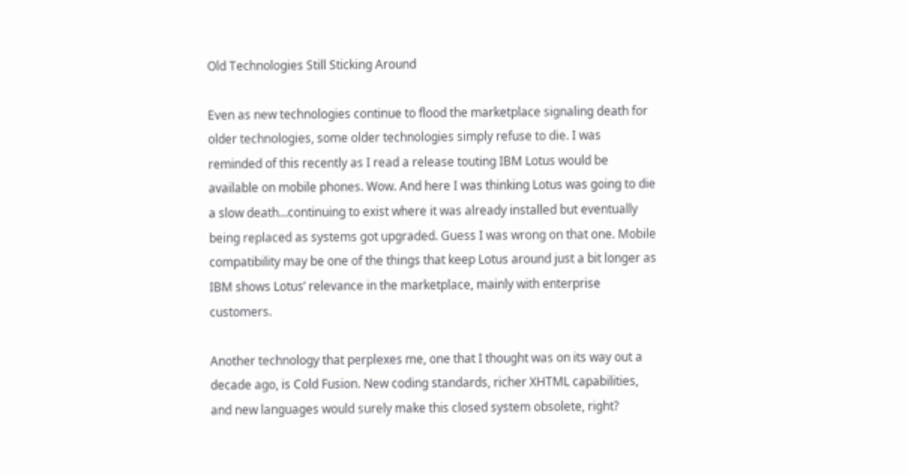Old Technologies Still Sticking Around

Even as new technologies continue to flood the marketplace signaling death for older technologies, some older technologies simply refuse to die. I was reminded of this recently as I read a release touting IBM Lotus would be available on mobile phones. Wow. And here I was thinking Lotus was going to die a slow death…continuing to exist where it was already installed but eventually being replaced as systems got upgraded. Guess I was wrong on that one. Mobile compatibility may be one of the things that keep Lotus around just a bit longer as IBM shows Lotus’ relevance in the marketplace, mainly with enterprise customers.

Another technology that perplexes me, one that I thought was on its way out a decade ago, is Cold Fusion. New coding standards, richer XHTML capabilities, and new languages would surely make this closed system obsolete, right?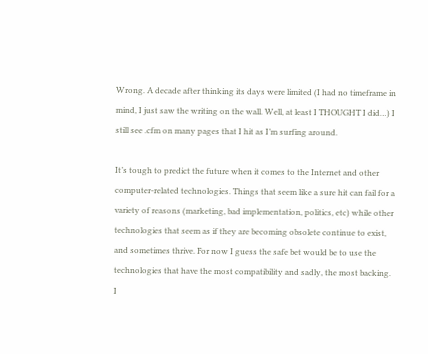Wrong. A decade after thinking its days were limited (I had no timeframe in mind, I just saw the writing on the wall. Well, at least I THOUGHT I did…) I still see .cfm on many pages that I hit as I’m surfing around.

It’s tough to predict the future when it comes to the Internet and other computer-related technologies. Things that seem like a sure hit can fail for a variety of reasons (marketing, bad implementation, politics, etc) while other technologies that seem as if they are becoming obsolete continue to exist, and sometimes thrive. For now I guess the safe bet would be to use the technologies that have the most compatibility and sadly, the most backing. I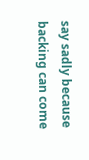say sadly because backing can come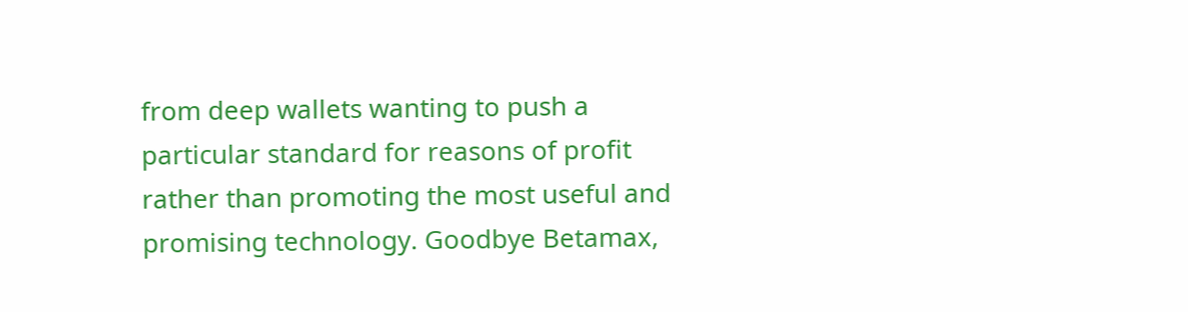from deep wallets wanting to push a particular standard for reasons of profit rather than promoting the most useful and promising technology. Goodbye Betamax,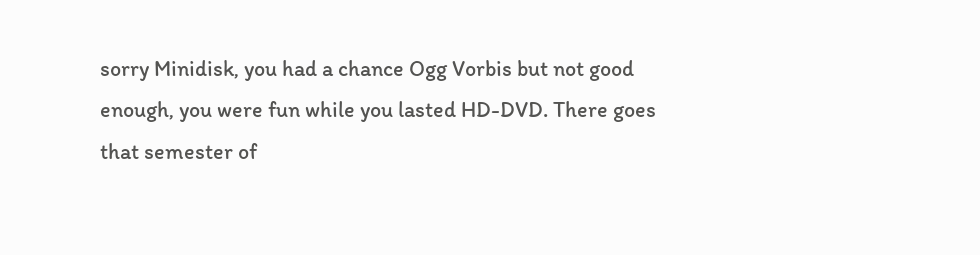sorry Minidisk, you had a chance Ogg Vorbis but not good enough, you were fun while you lasted HD-DVD. There goes that semester of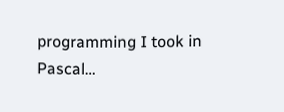programming I took in Pascal…